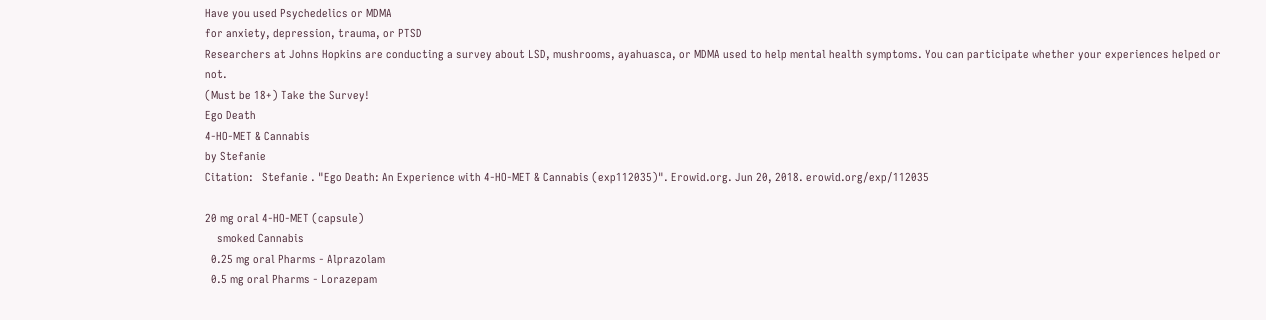Have you used Psychedelics or MDMA
for anxiety, depression, trauma, or PTSD
Researchers at Johns Hopkins are conducting a survey about LSD, mushrooms, ayahuasca, or MDMA used to help mental health symptoms. You can participate whether your experiences helped or not.
(Must be 18+) Take the Survey!
Ego Death
4-HO-MET & Cannabis
by Stefanie
Citation:   Stefanie . "Ego Death: An Experience with 4-HO-MET & Cannabis (exp112035)". Erowid.org. Jun 20, 2018. erowid.org/exp/112035

20 mg oral 4-HO-MET (capsule)
    smoked Cannabis
  0.25 mg oral Pharms - Alprazolam
  0.5 mg oral Pharms - Lorazepam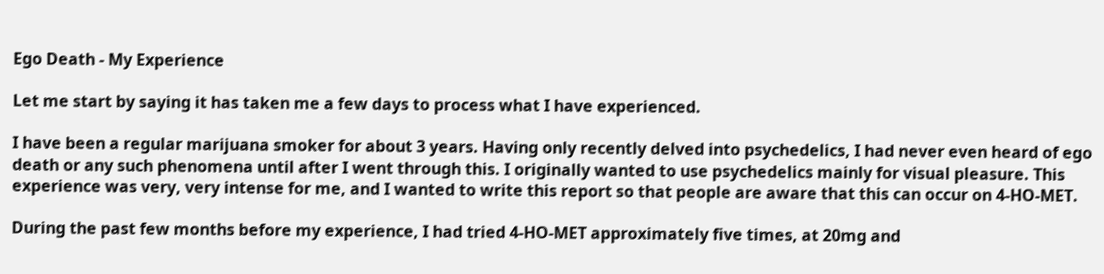Ego Death - My Experience

Let me start by saying it has taken me a few days to process what I have experienced.

I have been a regular marijuana smoker for about 3 years. Having only recently delved into psychedelics, I had never even heard of ego death or any such phenomena until after I went through this. I originally wanted to use psychedelics mainly for visual pleasure. This experience was very, very intense for me, and I wanted to write this report so that people are aware that this can occur on 4-HO-MET.

During the past few months before my experience, I had tried 4-HO-MET approximately five times, at 20mg and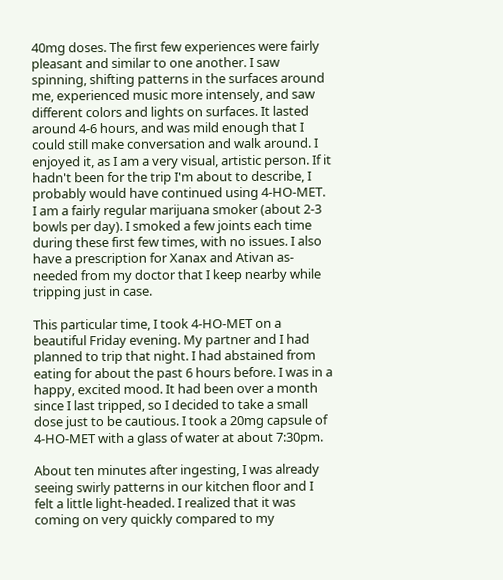40mg doses. The first few experiences were fairly pleasant and similar to one another. I saw spinning, shifting patterns in the surfaces around me, experienced music more intensely, and saw different colors and lights on surfaces. It lasted around 4-6 hours, and was mild enough that I could still make conversation and walk around. I enjoyed it, as I am a very visual, artistic person. If it hadn't been for the trip I'm about to describe, I probably would have continued using 4-HO-MET. I am a fairly regular marijuana smoker (about 2-3 bowls per day). I smoked a few joints each time during these first few times, with no issues. I also have a prescription for Xanax and Ativan as-needed from my doctor that I keep nearby while tripping just in case.

This particular time, I took 4-HO-MET on a beautiful Friday evening. My partner and I had planned to trip that night. I had abstained from eating for about the past 6 hours before. I was in a happy, excited mood. It had been over a month since I last tripped, so I decided to take a small dose just to be cautious. I took a 20mg capsule of 4-HO-MET with a glass of water at about 7:30pm.

About ten minutes after ingesting, I was already seeing swirly patterns in our kitchen floor and I felt a little light-headed. I realized that it was coming on very quickly compared to my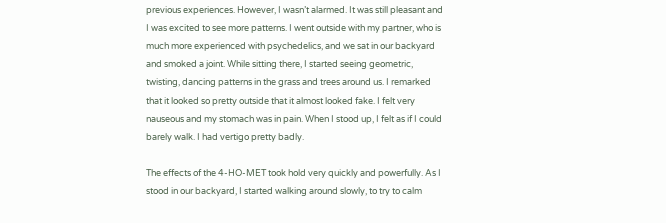previous experiences. However, I wasn’t alarmed. It was still pleasant and I was excited to see more patterns. I went outside with my partner, who is much more experienced with psychedelics, and we sat in our backyard and smoked a joint. While sitting there, I started seeing geometric, twisting, dancing patterns in the grass and trees around us. I remarked that it looked so pretty outside that it almost looked fake. I felt very nauseous and my stomach was in pain. When I stood up, I felt as if I could barely walk. I had vertigo pretty badly.

The effects of the 4-HO-MET took hold very quickly and powerfully. As I stood in our backyard, I started walking around slowly, to try to calm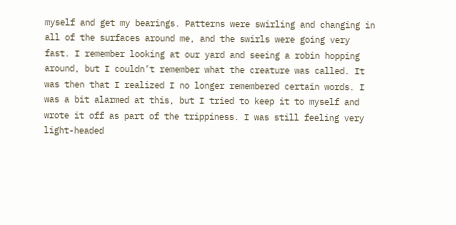myself and get my bearings. Patterns were swirling and changing in all of the surfaces around me, and the swirls were going very fast. I remember looking at our yard and seeing a robin hopping around, but I couldn’t remember what the creature was called. It was then that I realized I no longer remembered certain words. I was a bit alarmed at this, but I tried to keep it to myself and wrote it off as part of the trippiness. I was still feeling very light-headed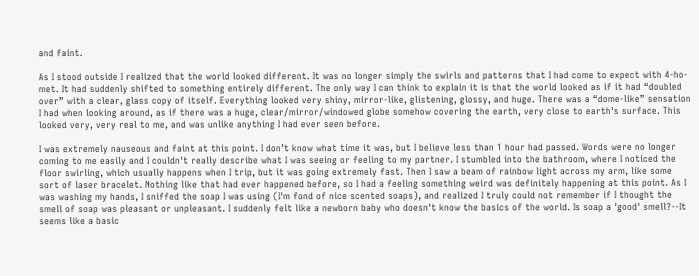and faint.

As I stood outside I realized that the world looked different. It was no longer simply the swirls and patterns that I had come to expect with 4-ho-met. It had suddenly shifted to something entirely different. The only way I can think to explain it is that the world looked as if it had “doubled over” with a clear, glass copy of itself. Everything looked very shiny, mirror-like, glistening, glossy, and huge. There was a “dome-like” sensation I had when looking around, as if there was a huge, clear/mirror/windowed globe somehow covering the earth, very close to earth's surface. This looked very, very real to me, and was unlike anything I had ever seen before.

I was extremely nauseous and faint at this point. I don’t know what time it was, but I believe less than 1 hour had passed. Words were no longer coming to me easily and I couldn't really describe what I was seeing or feeling to my partner. I stumbled into the bathroom, where I noticed the floor swirling, which usually happens when I trip, but it was going extremely fast. Then I saw a beam of rainbow light across my arm, like some sort of laser bracelet. Nothing like that had ever happened before, so I had a feeling something weird was definitely happening at this point. As I was washing my hands, I sniffed the soap I was using (I'm fond of nice scented soaps), and realized I truly could not remember if I thought the smell of soap was pleasant or unpleasant. I suddenly felt like a newborn baby who doesn't know the basics of the world. Is soap a 'good' smell?--It seems like a basic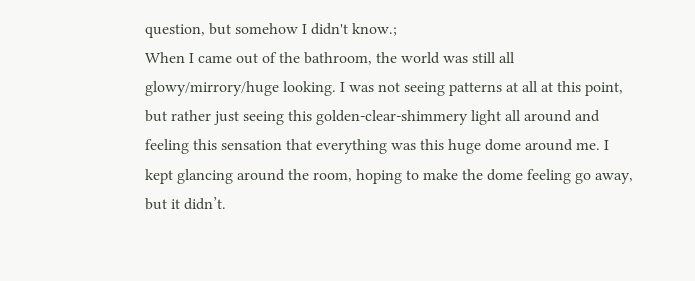question, but somehow I didn't know.;
When I came out of the bathroom, the world was still all glowy/mirrory/huge looking. I was not seeing patterns at all at this point, but rather just seeing this golden-clear-shimmery light all around and feeling this sensation that everything was this huge dome around me. I kept glancing around the room, hoping to make the dome feeling go away, but it didn’t.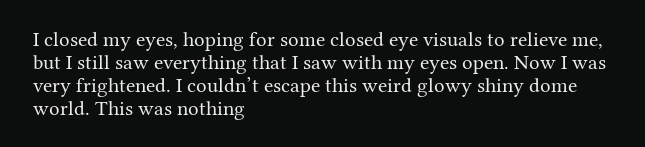I closed my eyes, hoping for some closed eye visuals to relieve me, but I still saw everything that I saw with my eyes open. Now I was very frightened. I couldn’t escape this weird glowy shiny dome world. This was nothing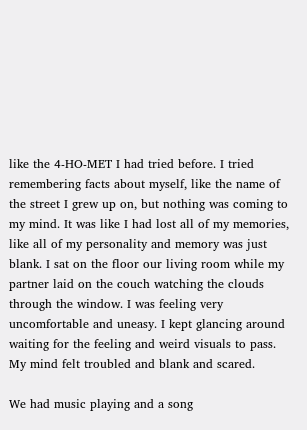like the 4-HO-MET I had tried before. I tried remembering facts about myself, like the name of the street I grew up on, but nothing was coming to my mind. It was like I had lost all of my memories, like all of my personality and memory was just blank. I sat on the floor our living room while my partner laid on the couch watching the clouds through the window. I was feeling very uncomfortable and uneasy. I kept glancing around waiting for the feeling and weird visuals to pass. My mind felt troubled and blank and scared.

We had music playing and a song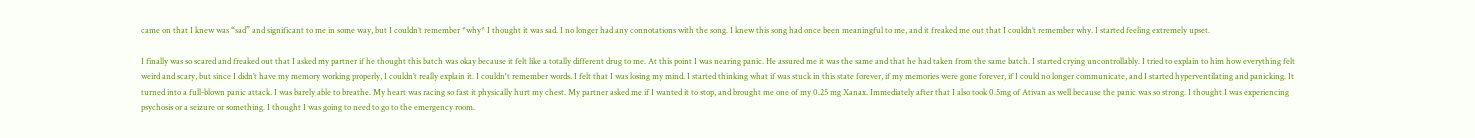came on that I knew was “sad” and significant to me in some way, but I couldn’t remember *why* I thought it was sad. I no longer had any connotations with the song. I knew this song had once been meaningful to me, and it freaked me out that I couldn’t remember why. I started feeling extremely upset.

I finally was so scared and freaked out that I asked my partner if he thought this batch was okay because it felt like a totally different drug to me. At this point I was nearing panic. He assured me it was the same and that he had taken from the same batch. I started crying uncontrollably. I tried to explain to him how everything felt weird and scary, but since I didn’t have my memory working properly, I couldn’t really explain it. I couldn't remember words. I felt that I was losing my mind. I started thinking what if was stuck in this state forever, if my memories were gone forever, if I could no longer communicate, and I started hyperventilating and panicking. It turned into a full-blown panic attack. I was barely able to breathe. My heart was racing so fast it physically hurt my chest. My partner asked me if I wanted it to stop, and brought me one of my 0.25 mg Xanax. Immediately after that I also took 0.5mg of Ativan as well because the panic was so strong. I thought I was experiencing psychosis or a seizure or something. I thought I was going to need to go to the emergency room.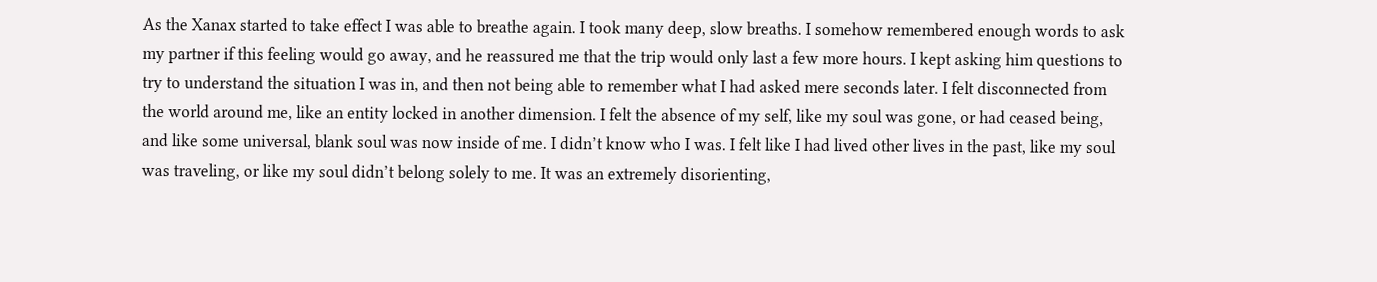As the Xanax started to take effect I was able to breathe again. I took many deep, slow breaths. I somehow remembered enough words to ask my partner if this feeling would go away, and he reassured me that the trip would only last a few more hours. I kept asking him questions to try to understand the situation I was in, and then not being able to remember what I had asked mere seconds later. I felt disconnected from the world around me, like an entity locked in another dimension. I felt the absence of my self, like my soul was gone, or had ceased being, and like some universal, blank soul was now inside of me. I didn’t know who I was. I felt like I had lived other lives in the past, like my soul was traveling, or like my soul didn’t belong solely to me. It was an extremely disorienting,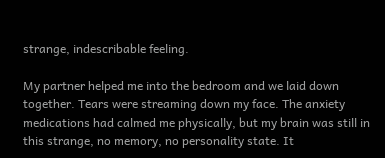strange, indescribable feeling.

My partner helped me into the bedroom and we laid down together. Tears were streaming down my face. The anxiety medications had calmed me physically, but my brain was still in this strange, no memory, no personality state. It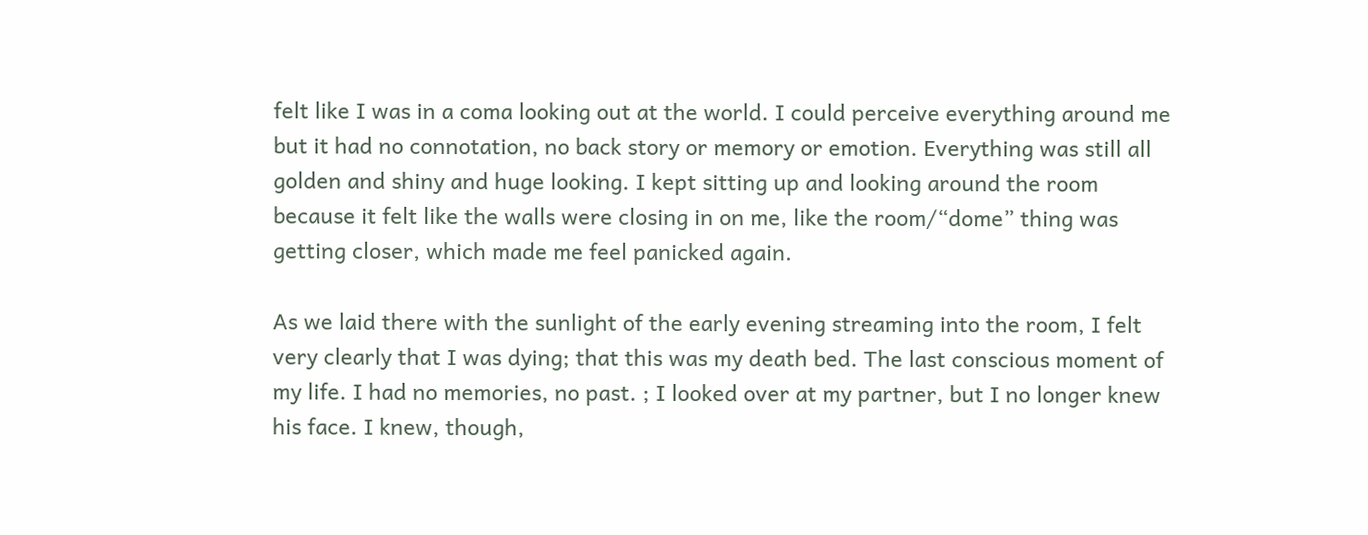felt like I was in a coma looking out at the world. I could perceive everything around me but it had no connotation, no back story or memory or emotion. Everything was still all golden and shiny and huge looking. I kept sitting up and looking around the room because it felt like the walls were closing in on me, like the room/“dome” thing was getting closer, which made me feel panicked again.

As we laid there with the sunlight of the early evening streaming into the room, I felt very clearly that I was dying; that this was my death bed. The last conscious moment of my life. I had no memories, no past. ; I looked over at my partner, but I no longer knew his face. I knew, though,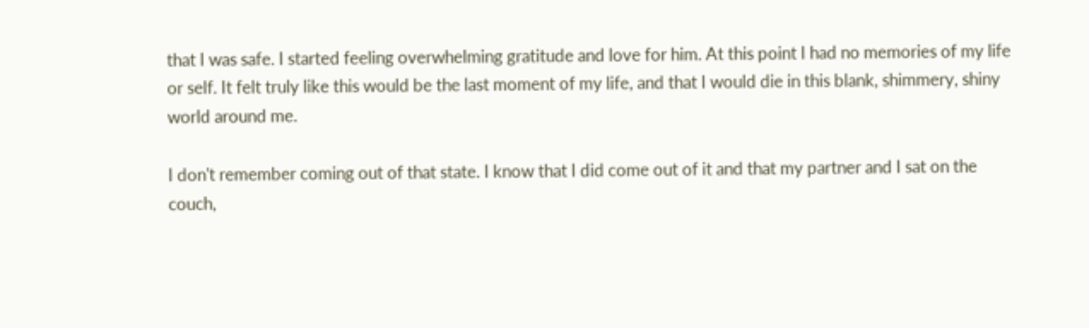that I was safe. I started feeling overwhelming gratitude and love for him. At this point I had no memories of my life or self. It felt truly like this would be the last moment of my life, and that I would die in this blank, shimmery, shiny world around me.

I don't remember coming out of that state. I know that I did come out of it and that my partner and I sat on the couch,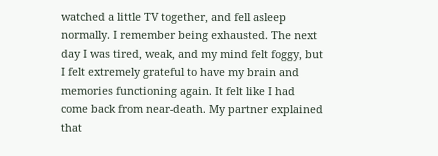watched a little TV together, and fell asleep normally. I remember being exhausted. The next day I was tired, weak, and my mind felt foggy, but I felt extremely grateful to have my brain and memories functioning again. It felt like I had come back from near-death. My partner explained that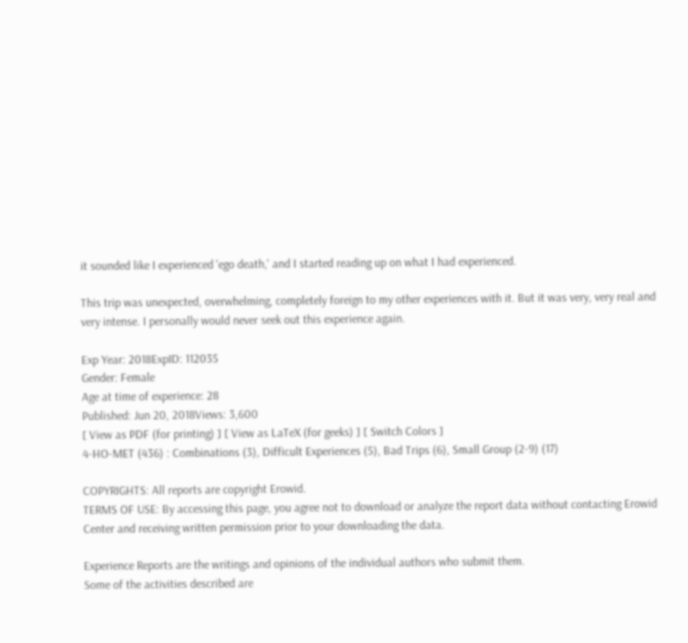it sounded like I experienced 'ego death,' and I started reading up on what I had experienced.

This trip was unexpected, overwhelming, completely foreign to my other experiences with it. But it was very, very real and very intense. I personally would never seek out this experience again.

Exp Year: 2018ExpID: 112035
Gender: Female
Age at time of experience: 28
Published: Jun 20, 2018Views: 3,600
[ View as PDF (for printing) ] [ View as LaTeX (for geeks) ] [ Switch Colors ]
4-HO-MET (436) : Combinations (3), Difficult Experiences (5), Bad Trips (6), Small Group (2-9) (17)

COPYRIGHTS: All reports are copyright Erowid.
TERMS OF USE: By accessing this page, you agree not to download or analyze the report data without contacting Erowid Center and receiving written permission prior to your downloading the data.

Experience Reports are the writings and opinions of the individual authors who submit them.
Some of the activities described are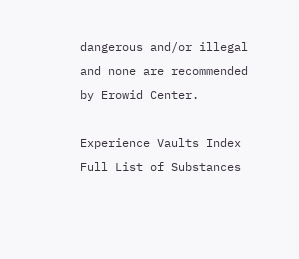dangerous and/or illegal and none are recommended by Erowid Center.

Experience Vaults Index Full List of Substances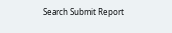Search Submit Report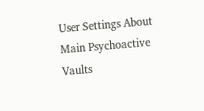User Settings About Main Psychoactive Vaults